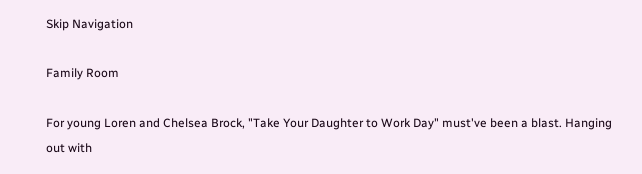Skip Navigation

Family Room

For young Loren and Chelsea Brock, "Take Your Daughter to Work Day" must've been a blast. Hanging out with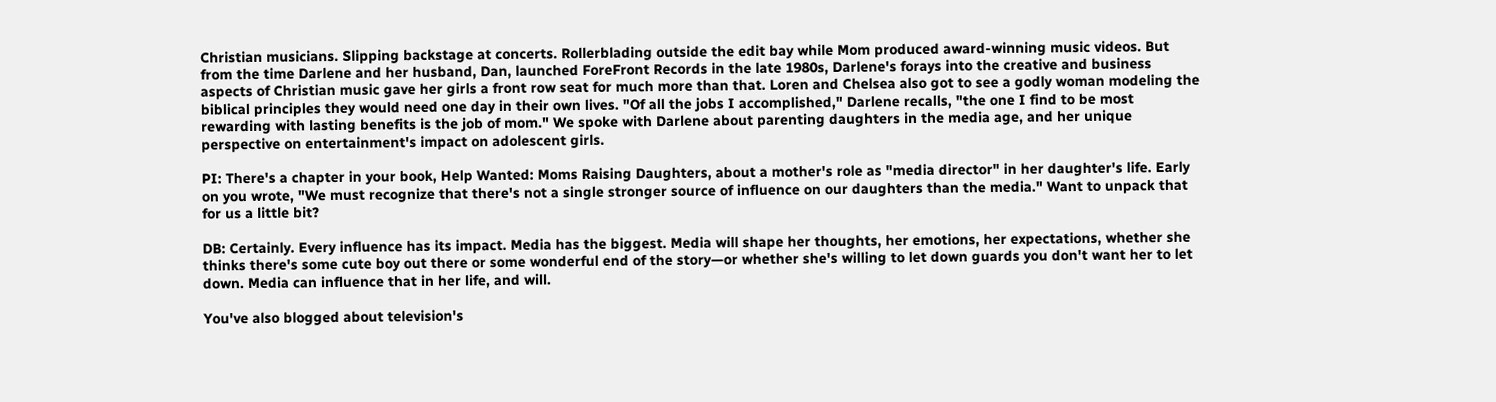Christian musicians. Slipping backstage at concerts. Rollerblading outside the edit bay while Mom produced award-winning music videos. But from the time Darlene and her husband, Dan, launched ForeFront Records in the late 1980s, Darlene's forays into the creative and business aspects of Christian music gave her girls a front row seat for much more than that. Loren and Chelsea also got to see a godly woman modeling the biblical principles they would need one day in their own lives. "Of all the jobs I accomplished," Darlene recalls, "the one I find to be most rewarding with lasting benefits is the job of mom." We spoke with Darlene about parenting daughters in the media age, and her unique perspective on entertainment's impact on adolescent girls.

PI: There's a chapter in your book, Help Wanted: Moms Raising Daughters, about a mother's role as "media director" in her daughter's life. Early on you wrote, "We must recognize that there's not a single stronger source of influence on our daughters than the media." Want to unpack that for us a little bit?

DB: Certainly. Every influence has its impact. Media has the biggest. Media will shape her thoughts, her emotions, her expectations, whether she thinks there's some cute boy out there or some wonderful end of the story—or whether she's willing to let down guards you don't want her to let down. Media can influence that in her life, and will.

You've also blogged about television's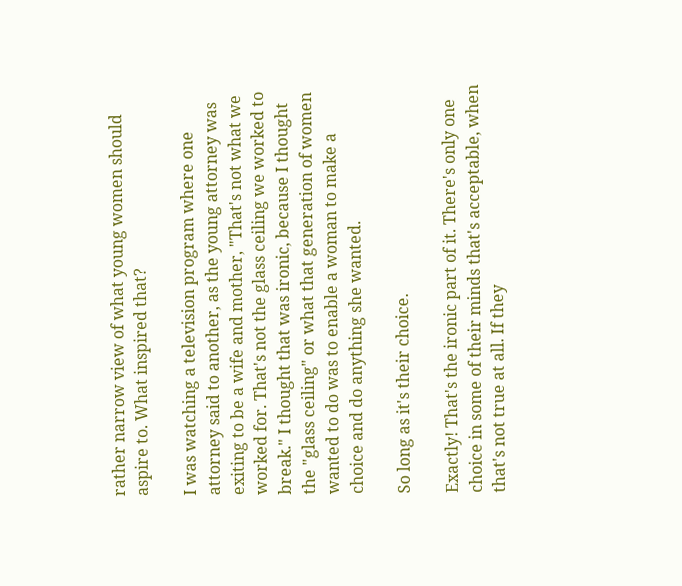rather narrow view of what young women should aspire to. What inspired that?

I was watching a television program where one attorney said to another, as the young attorney was exiting to be a wife and mother, "That's not what we worked for. That's not the glass ceiling we worked to break." I thought that was ironic, because I thought the "glass ceiling" or what that generation of women wanted to do was to enable a woman to make a choice and do anything she wanted.

So long as it's their choice.

Exactly! That's the ironic part of it. There's only one choice in some of their minds that's acceptable, when that's not true at all. If they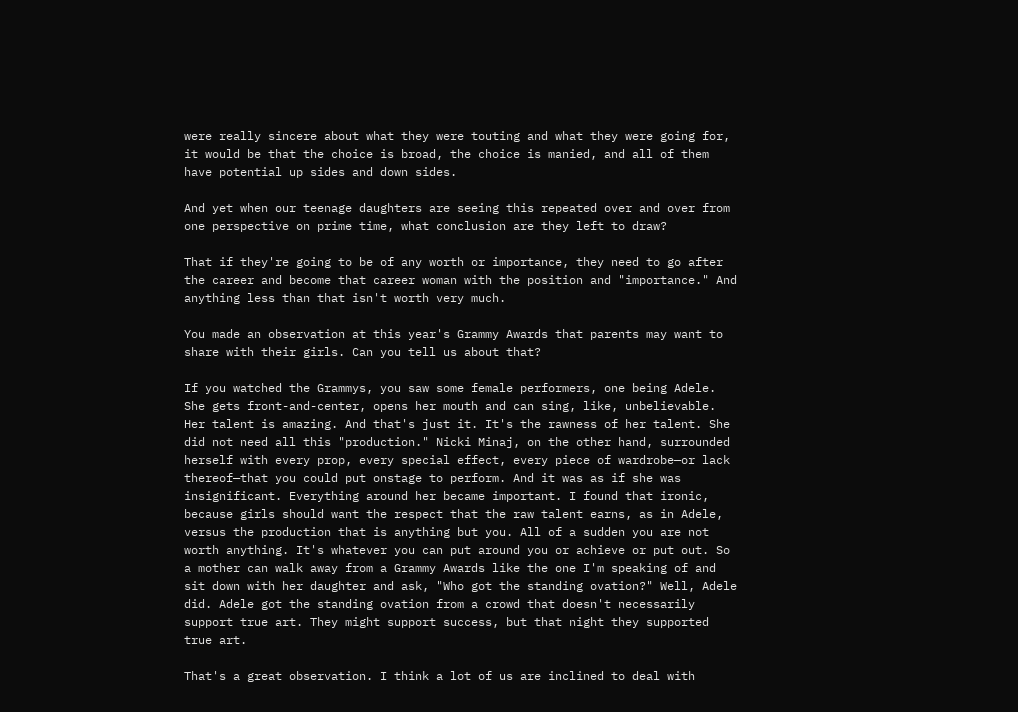were really sincere about what they were touting and what they were going for, it would be that the choice is broad, the choice is manied, and all of them have potential up sides and down sides.

And yet when our teenage daughters are seeing this repeated over and over from one perspective on prime time, what conclusion are they left to draw?

That if they're going to be of any worth or importance, they need to go after the career and become that career woman with the position and "importance." And anything less than that isn't worth very much.

You made an observation at this year's Grammy Awards that parents may want to share with their girls. Can you tell us about that?

If you watched the Grammys, you saw some female performers, one being Adele. She gets front-and-center, opens her mouth and can sing, like, unbelievable. Her talent is amazing. And that's just it. It's the rawness of her talent. She did not need all this "production." Nicki Minaj, on the other hand, surrounded herself with every prop, every special effect, every piece of wardrobe—or lack thereof—that you could put onstage to perform. And it was as if she was insignificant. Everything around her became important. I found that ironic, because girls should want the respect that the raw talent earns, as in Adele, versus the production that is anything but you. All of a sudden you are not worth anything. It's whatever you can put around you or achieve or put out. So a mother can walk away from a Grammy Awards like the one I'm speaking of and sit down with her daughter and ask, "Who got the standing ovation?" Well, Adele did. Adele got the standing ovation from a crowd that doesn't necessarily support true art. They might support success, but that night they supported true art.

That's a great observation. I think a lot of us are inclined to deal with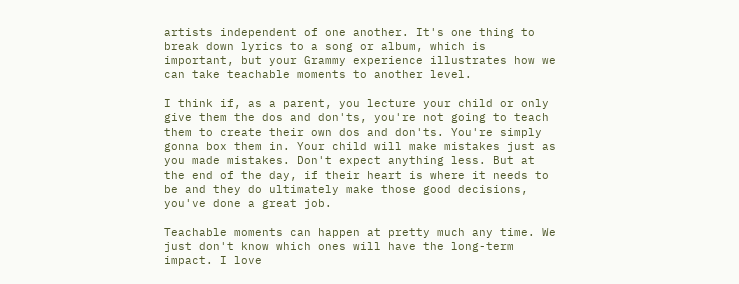artists independent of one another. It's one thing to break down lyrics to a song or album, which is important, but your Grammy experience illustrates how we can take teachable moments to another level.

I think if, as a parent, you lecture your child or only give them the dos and don'ts, you're not going to teach them to create their own dos and don'ts. You're simply gonna box them in. Your child will make mistakes just as you made mistakes. Don't expect anything less. But at the end of the day, if their heart is where it needs to be and they do ultimately make those good decisions, you've done a great job.

Teachable moments can happen at pretty much any time. We just don't know which ones will have the long-term impact. I love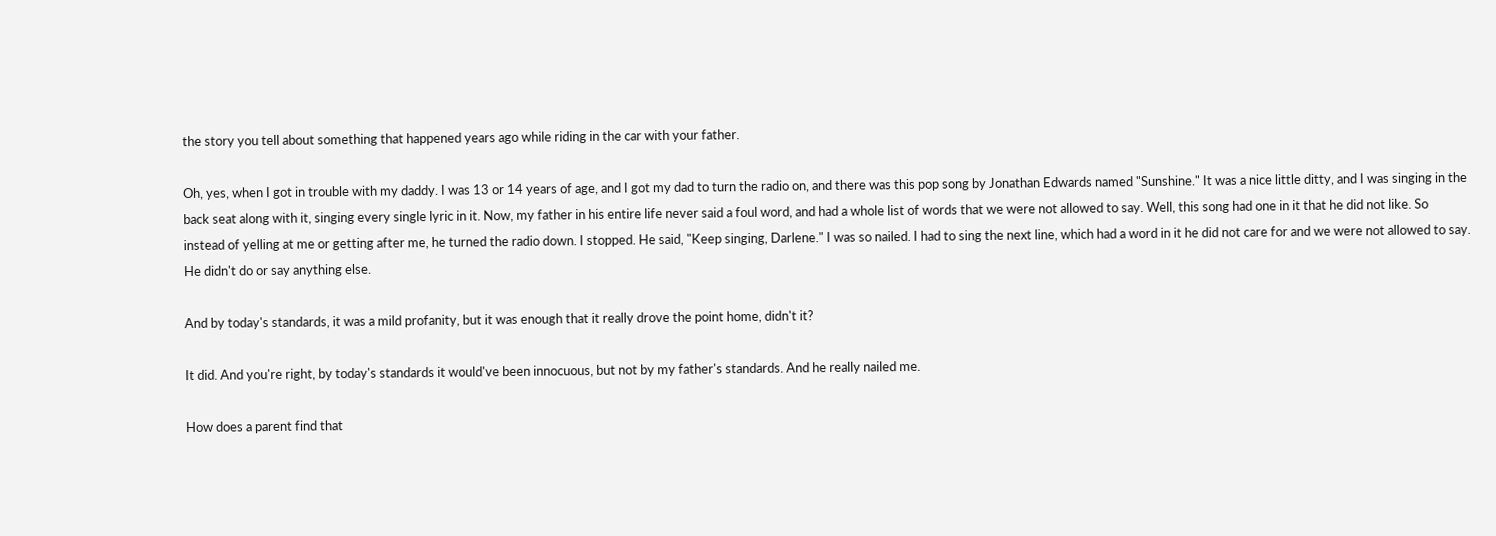the story you tell about something that happened years ago while riding in the car with your father.

Oh, yes, when I got in trouble with my daddy. I was 13 or 14 years of age, and I got my dad to turn the radio on, and there was this pop song by Jonathan Edwards named "Sunshine." It was a nice little ditty, and I was singing in the back seat along with it, singing every single lyric in it. Now, my father in his entire life never said a foul word, and had a whole list of words that we were not allowed to say. Well, this song had one in it that he did not like. So instead of yelling at me or getting after me, he turned the radio down. I stopped. He said, "Keep singing, Darlene." I was so nailed. I had to sing the next line, which had a word in it he did not care for and we were not allowed to say. He didn't do or say anything else.

And by today's standards, it was a mild profanity, but it was enough that it really drove the point home, didn't it?

It did. And you're right, by today's standards it would've been innocuous, but not by my father's standards. And he really nailed me.

How does a parent find that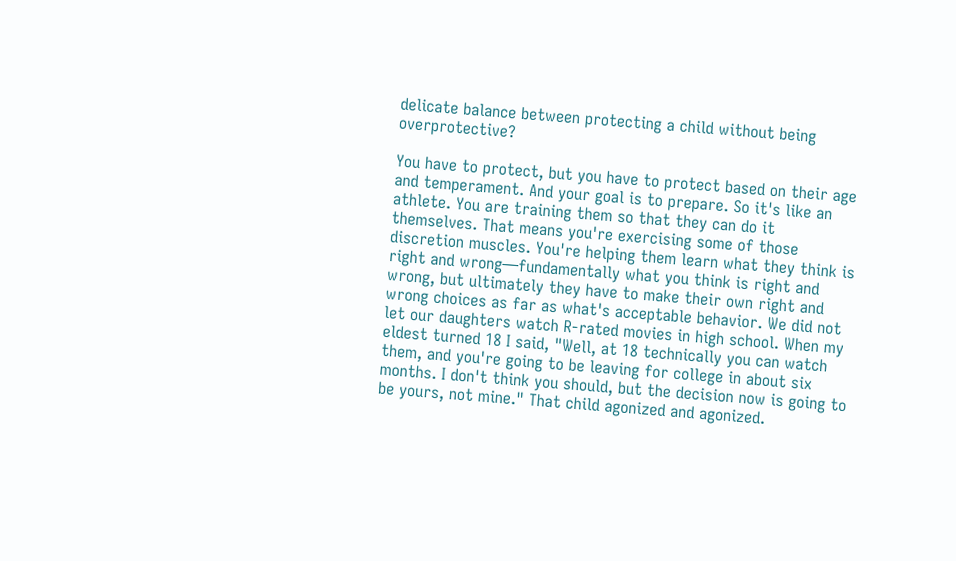delicate balance between protecting a child without being overprotective?

You have to protect, but you have to protect based on their age and temperament. And your goal is to prepare. So it's like an athlete. You are training them so that they can do it themselves. That means you're exercising some of those discretion muscles. You're helping them learn what they think is right and wrong—fundamentally what you think is right and wrong, but ultimately they have to make their own right and wrong choices as far as what's acceptable behavior. We did not let our daughters watch R-rated movies in high school. When my eldest turned 18 I said, "Well, at 18 technically you can watch them, and you're going to be leaving for college in about six months. I don't think you should, but the decision now is going to be yours, not mine." That child agonized and agonized.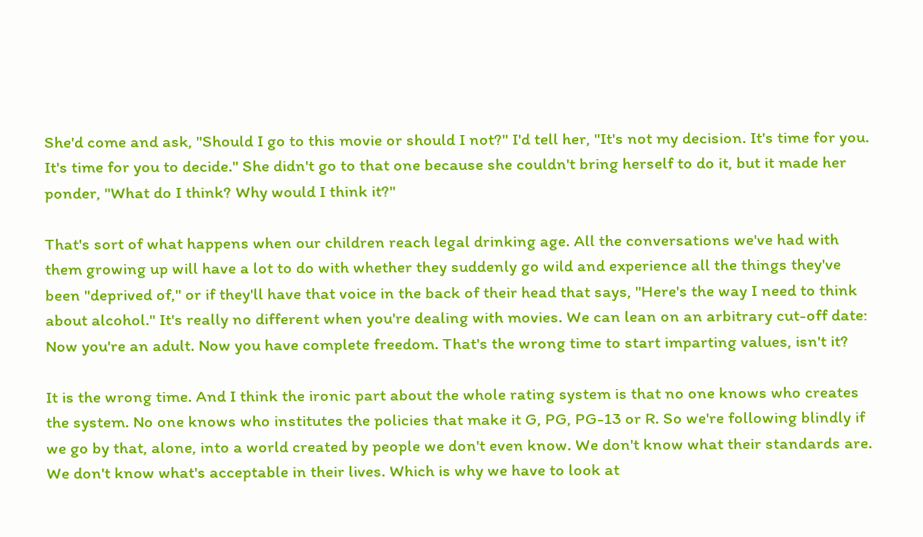She'd come and ask, "Should I go to this movie or should I not?" I'd tell her, "It's not my decision. It's time for you. It's time for you to decide." She didn't go to that one because she couldn't bring herself to do it, but it made her ponder, "What do I think? Why would I think it?"

That's sort of what happens when our children reach legal drinking age. All the conversations we've had with them growing up will have a lot to do with whether they suddenly go wild and experience all the things they've been "deprived of," or if they'll have that voice in the back of their head that says, "Here's the way I need to think about alcohol." It's really no different when you're dealing with movies. We can lean on an arbitrary cut-off date: Now you're an adult. Now you have complete freedom. That's the wrong time to start imparting values, isn't it?

It is the wrong time. And I think the ironic part about the whole rating system is that no one knows who creates the system. No one knows who institutes the policies that make it G, PG, PG-13 or R. So we're following blindly if we go by that, alone, into a world created by people we don't even know. We don't know what their standards are. We don't know what's acceptable in their lives. Which is why we have to look at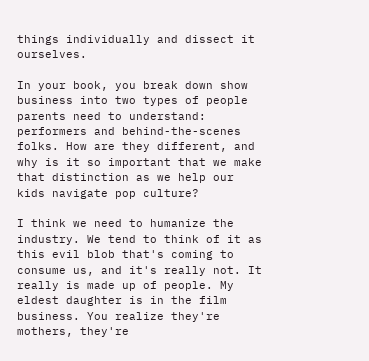things individually and dissect it ourselves.

In your book, you break down show business into two types of people parents need to understand: performers and behind-the-scenes folks. How are they different, and why is it so important that we make that distinction as we help our kids navigate pop culture?

I think we need to humanize the industry. We tend to think of it as this evil blob that's coming to consume us, and it's really not. It really is made up of people. My eldest daughter is in the film business. You realize they're mothers, they're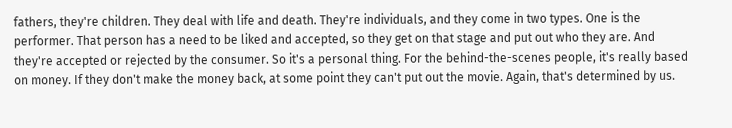fathers, they're children. They deal with life and death. They're individuals, and they come in two types. One is the performer. That person has a need to be liked and accepted, so they get on that stage and put out who they are. And they're accepted or rejected by the consumer. So it's a personal thing. For the behind-the-scenes people, it's really based on money. If they don't make the money back, at some point they can't put out the movie. Again, that's determined by us.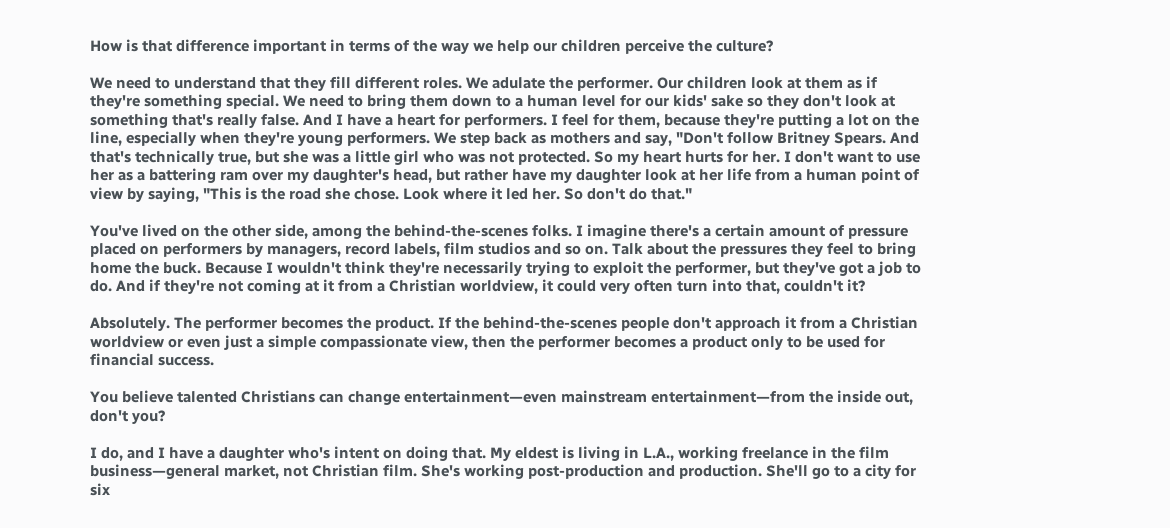How is that difference important in terms of the way we help our children perceive the culture?

We need to understand that they fill different roles. We adulate the performer. Our children look at them as if they're something special. We need to bring them down to a human level for our kids' sake so they don't look at something that's really false. And I have a heart for performers. I feel for them, because they're putting a lot on the line, especially when they're young performers. We step back as mothers and say, "Don't follow Britney Spears. And that's technically true, but she was a little girl who was not protected. So my heart hurts for her. I don't want to use her as a battering ram over my daughter's head, but rather have my daughter look at her life from a human point of view by saying, "This is the road she chose. Look where it led her. So don't do that."

You've lived on the other side, among the behind-the-scenes folks. I imagine there's a certain amount of pressure placed on performers by managers, record labels, film studios and so on. Talk about the pressures they feel to bring home the buck. Because I wouldn't think they're necessarily trying to exploit the performer, but they've got a job to do. And if they're not coming at it from a Christian worldview, it could very often turn into that, couldn't it?

Absolutely. The performer becomes the product. If the behind-the-scenes people don't approach it from a Christian worldview or even just a simple compassionate view, then the performer becomes a product only to be used for financial success.

You believe talented Christians can change entertainment—even mainstream entertainment—from the inside out, don't you?

I do, and I have a daughter who's intent on doing that. My eldest is living in L.A., working freelance in the film business—general market, not Christian film. She's working post-production and production. She'll go to a city for six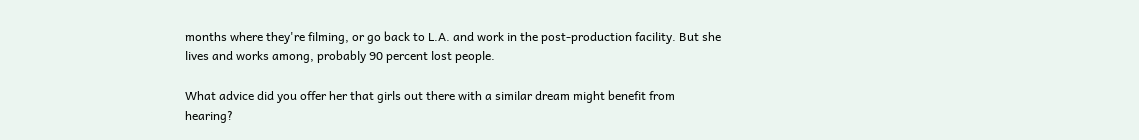months where they're filming, or go back to L.A. and work in the post-production facility. But she lives and works among, probably 90 percent lost people.

What advice did you offer her that girls out there with a similar dream might benefit from hearing?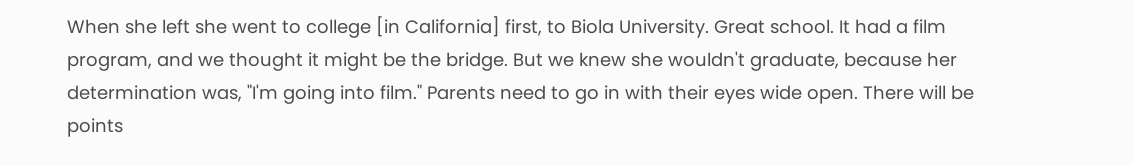When she left she went to college [in California] first, to Biola University. Great school. It had a film program, and we thought it might be the bridge. But we knew she wouldn't graduate, because her determination was, "I'm going into film." Parents need to go in with their eyes wide open. There will be points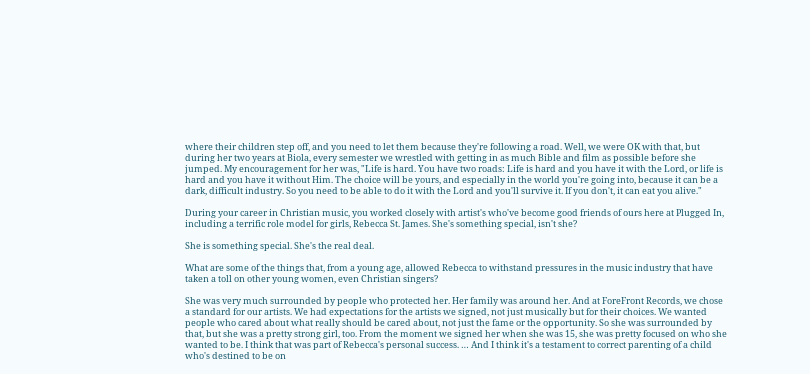where their children step off, and you need to let them because they're following a road. Well, we were OK with that, but during her two years at Biola, every semester we wrestled with getting in as much Bible and film as possible before she jumped. My encouragement for her was, "Life is hard. You have two roads: Life is hard and you have it with the Lord, or life is hard and you have it without Him. The choice will be yours, and especially in the world you're going into, because it can be a dark, difficult industry. So you need to be able to do it with the Lord and you'll survive it. If you don't, it can eat you alive."

During your career in Christian music, you worked closely with artist's who've become good friends of ours here at Plugged In, including a terrific role model for girls, Rebecca St. James. She's something special, isn't she?

She is something special. She's the real deal.

What are some of the things that, from a young age, allowed Rebecca to withstand pressures in the music industry that have taken a toll on other young women, even Christian singers?

She was very much surrounded by people who protected her. Her family was around her. And at ForeFront Records, we chose a standard for our artists. We had expectations for the artists we signed, not just musically but for their choices. We wanted people who cared about what really should be cared about, not just the fame or the opportunity. So she was surrounded by that, but she was a pretty strong girl, too. From the moment we signed her when she was 15, she was pretty focused on who she wanted to be. I think that was part of Rebecca's personal success. … And I think it's a testament to correct parenting of a child who's destined to be on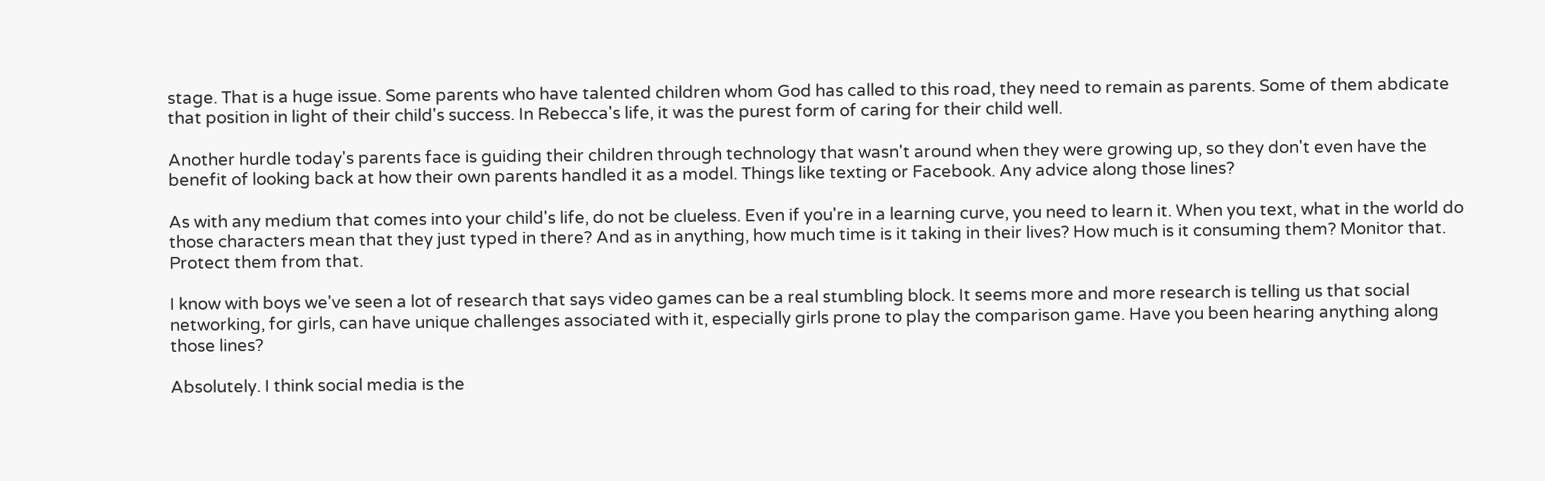stage. That is a huge issue. Some parents who have talented children whom God has called to this road, they need to remain as parents. Some of them abdicate that position in light of their child's success. In Rebecca's life, it was the purest form of caring for their child well.

Another hurdle today's parents face is guiding their children through technology that wasn't around when they were growing up, so they don't even have the benefit of looking back at how their own parents handled it as a model. Things like texting or Facebook. Any advice along those lines?

As with any medium that comes into your child's life, do not be clueless. Even if you're in a learning curve, you need to learn it. When you text, what in the world do those characters mean that they just typed in there? And as in anything, how much time is it taking in their lives? How much is it consuming them? Monitor that. Protect them from that.

I know with boys we've seen a lot of research that says video games can be a real stumbling block. It seems more and more research is telling us that social networking, for girls, can have unique challenges associated with it, especially girls prone to play the comparison game. Have you been hearing anything along those lines?

Absolutely. I think social media is the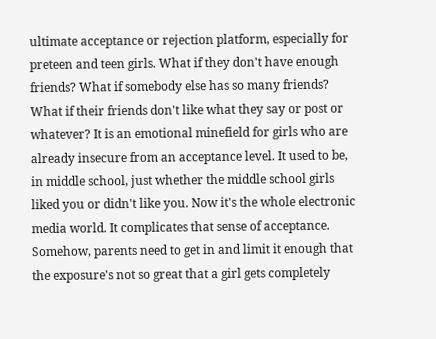ultimate acceptance or rejection platform, especially for preteen and teen girls. What if they don't have enough friends? What if somebody else has so many friends? What if their friends don't like what they say or post or whatever? It is an emotional minefield for girls who are already insecure from an acceptance level. It used to be, in middle school, just whether the middle school girls liked you or didn't like you. Now it's the whole electronic media world. It complicates that sense of acceptance. Somehow, parents need to get in and limit it enough that the exposure's not so great that a girl gets completely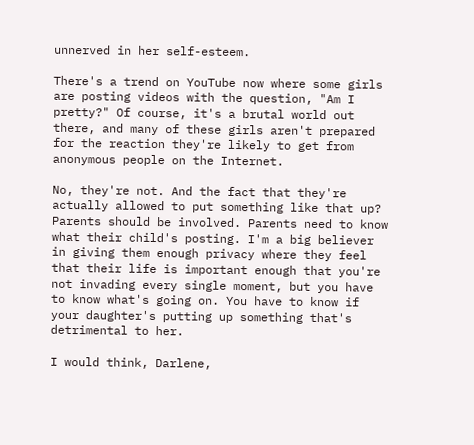unnerved in her self-esteem.

There's a trend on YouTube now where some girls are posting videos with the question, "Am I pretty?" Of course, it's a brutal world out there, and many of these girls aren't prepared for the reaction they're likely to get from anonymous people on the Internet.

No, they're not. And the fact that they're actually allowed to put something like that up? Parents should be involved. Parents need to know what their child's posting. I'm a big believer in giving them enough privacy where they feel that their life is important enough that you're not invading every single moment, but you have to know what's going on. You have to know if your daughter's putting up something that's detrimental to her.

I would think, Darlene,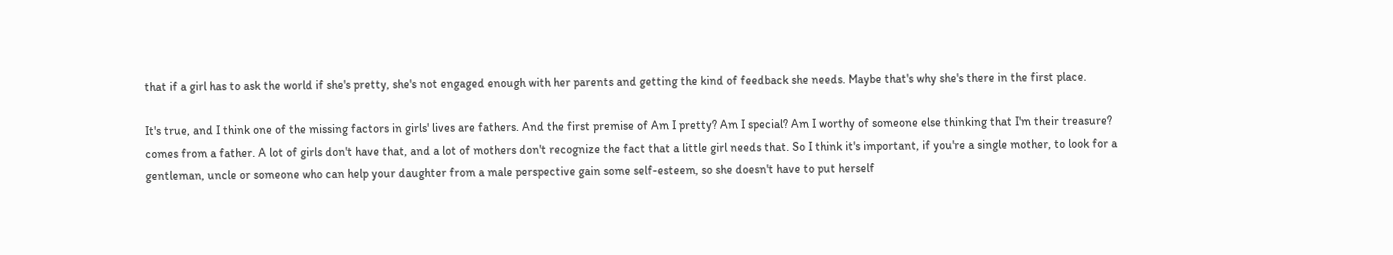that if a girl has to ask the world if she's pretty, she's not engaged enough with her parents and getting the kind of feedback she needs. Maybe that's why she's there in the first place.

It's true, and I think one of the missing factors in girls' lives are fathers. And the first premise of Am I pretty? Am I special? Am I worthy of someone else thinking that I'm their treasure? comes from a father. A lot of girls don't have that, and a lot of mothers don't recognize the fact that a little girl needs that. So I think it's important, if you're a single mother, to look for a gentleman, uncle or someone who can help your daughter from a male perspective gain some self-esteem, so she doesn't have to put herself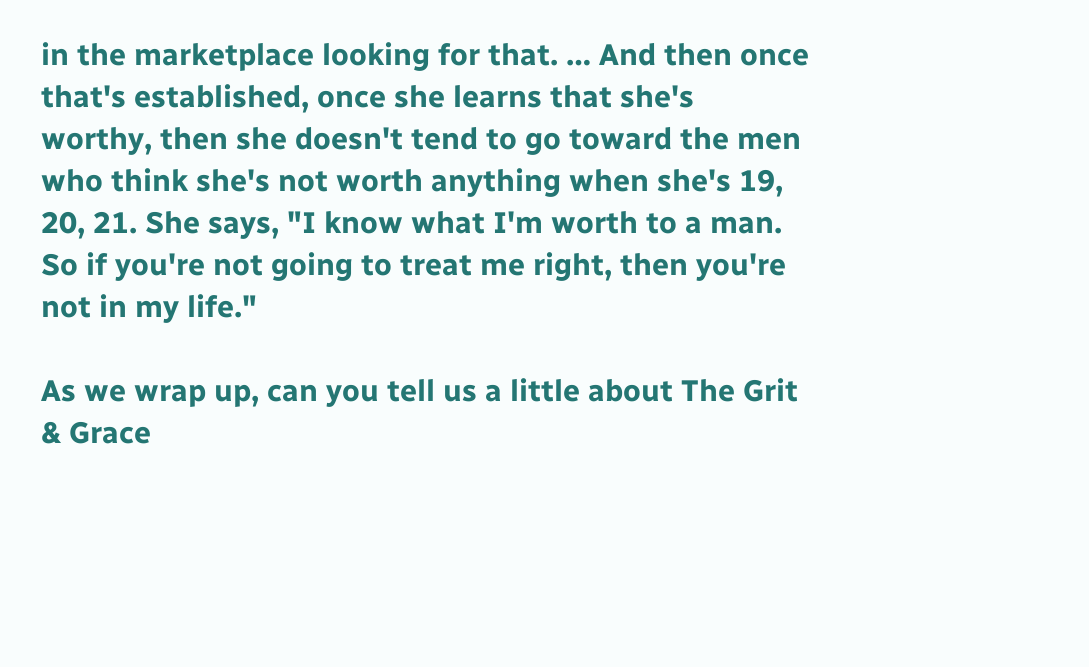in the marketplace looking for that. … And then once that's established, once she learns that she's worthy, then she doesn't tend to go toward the men who think she's not worth anything when she's 19, 20, 21. She says, "I know what I'm worth to a man. So if you're not going to treat me right, then you're not in my life."

As we wrap up, can you tell us a little about The Grit & Grace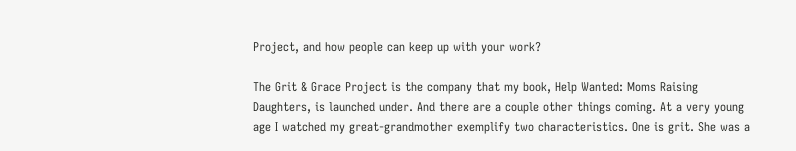Project, and how people can keep up with your work?

The Grit & Grace Project is the company that my book, Help Wanted: Moms Raising Daughters, is launched under. And there are a couple other things coming. At a very young age I watched my great-grandmother exemplify two characteristics. One is grit. She was a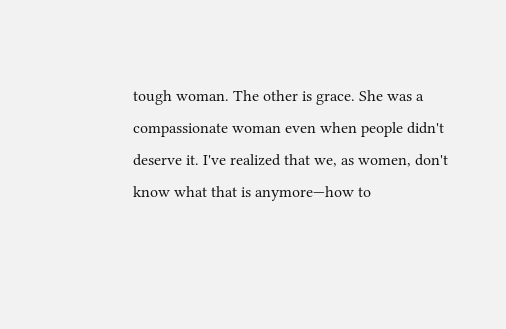tough woman. The other is grace. She was a compassionate woman even when people didn't deserve it. I've realized that we, as women, don't know what that is anymore—how to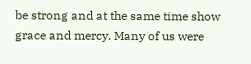be strong and at the same time show grace and mercy. Many of us were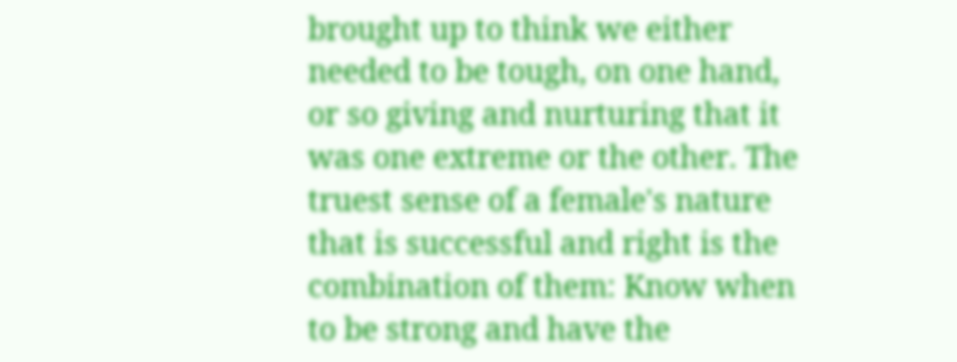brought up to think we either needed to be tough, on one hand, or so giving and nurturing that it was one extreme or the other. The truest sense of a female's nature that is successful and right is the combination of them: Know when to be strong and have the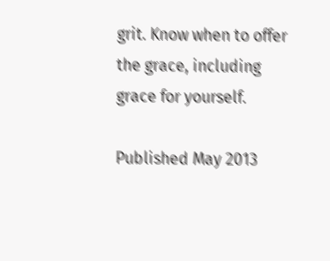grit. Know when to offer the grace, including grace for yourself.

Published May 2013